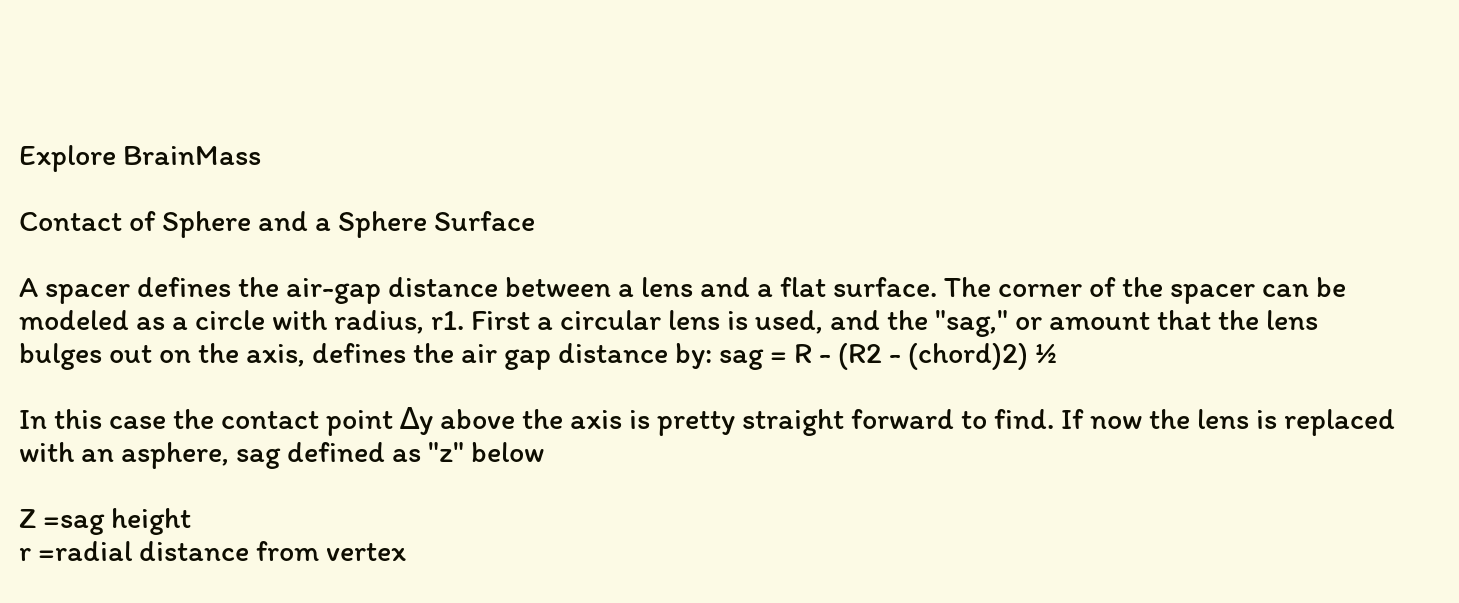Explore BrainMass

Contact of Sphere and a Sphere Surface

A spacer defines the air-gap distance between a lens and a flat surface. The corner of the spacer can be modeled as a circle with radius, r1. First a circular lens is used, and the "sag," or amount that the lens bulges out on the axis, defines the air gap distance by: sag = R - (R2 - (chord)2) ½

In this case the contact point Δy above the axis is pretty straight forward to find. If now the lens is replaced with an asphere, sag defined as "z" below

Z =sag height
r =radial distance from vertex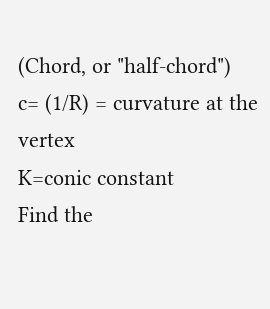(Chord, or "half-chord")
c= (1/R) = curvature at the vertex
K=conic constant
Find the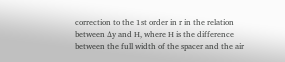correction to the 1st order in r in the relation between Δy and H, where H is the difference between the full width of the spacer and the air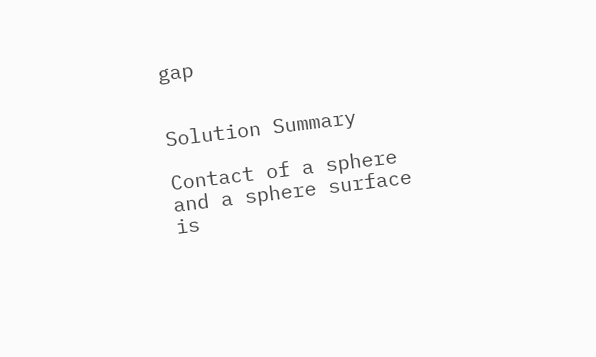gap


Solution Summary

Contact of a sphere and a sphere surface is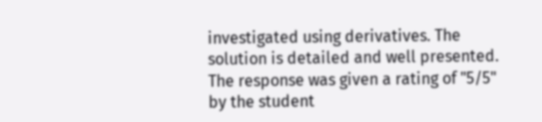investigated using derivatives. The solution is detailed and well presented. The response was given a rating of "5/5" by the student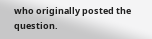who originally posted the question.